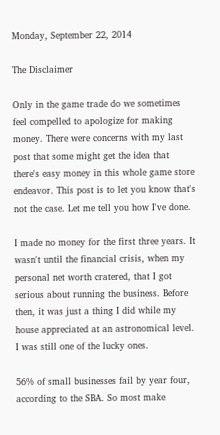Monday, September 22, 2014

The Disclaimer

Only in the game trade do we sometimes feel compelled to apologize for making money. There were concerns with my last post that some might get the idea that there's easy money in this whole game store endeavor. This post is to let you know that's not the case. Let me tell you how I've done.

I made no money for the first three years. It wasn't until the financial crisis, when my personal net worth cratered, that I got serious about running the business. Before then, it was just a thing I did while my house appreciated at an astronomical level. I was still one of the lucky ones.

56% of small businesses fail by year four, according to the SBA. So most make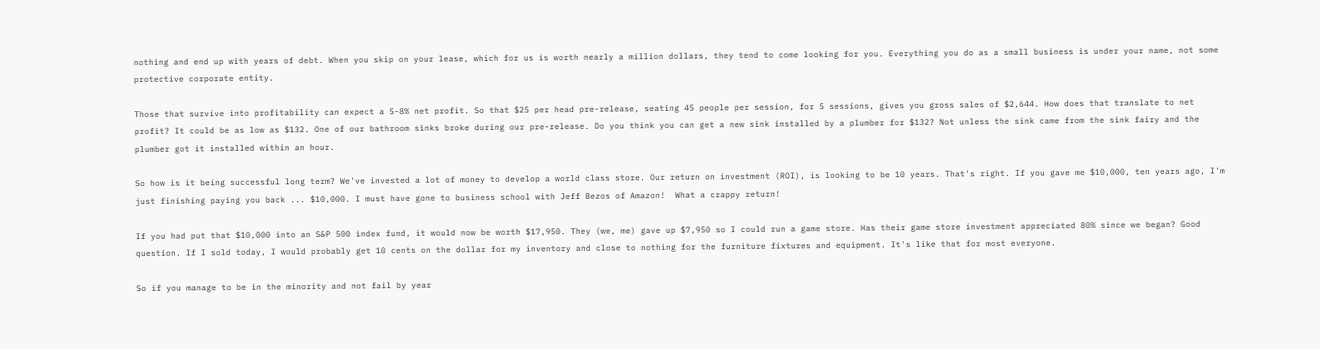nothing and end up with years of debt. When you skip on your lease, which for us is worth nearly a million dollars, they tend to come looking for you. Everything you do as a small business is under your name, not some protective corporate entity.

Those that survive into profitability can expect a 5-8% net profit. So that $25 per head pre-release, seating 45 people per session, for 5 sessions, gives you gross sales of $2,644. How does that translate to net profit? It could be as low as $132. One of our bathroom sinks broke during our pre-release. Do you think you can get a new sink installed by a plumber for $132? Not unless the sink came from the sink fairy and the plumber got it installed within an hour.

So how is it being successful long term? We've invested a lot of money to develop a world class store. Our return on investment (ROI), is looking to be 10 years. That's right. If you gave me $10,000, ten years ago, I'm just finishing paying you back ... $10,000. I must have gone to business school with Jeff Bezos of Amazon!  What a crappy return!

If you had put that $10,000 into an S&P 500 index fund, it would now be worth $17,950. They (we, me) gave up $7,950 so I could run a game store. Has their game store investment appreciated 80% since we began? Good question. If I sold today, I would probably get 10 cents on the dollar for my inventory and close to nothing for the furniture fixtures and equipment. It's like that for most everyone.

So if you manage to be in the minority and not fail by year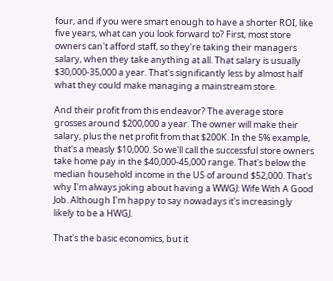four, and if you were smart enough to have a shorter ROI, like five years, what can you look forward to? First, most store owners can't afford staff, so they're taking their managers salary, when they take anything at all. That salary is usually $30,000-35,000 a year. That's significantly less by almost half what they could make managing a mainstream store.

And their profit from this endeavor? The average store grosses around $200,000 a year. The owner will make their salary, plus the net profit from that $200K. In the 5% example, that's a measly $10,000. So we'll call the successful store owners take home pay in the $40,000-45,000 range. That's below the median household income in the US of around $52,000. That's why I'm always joking about having a WWGJ: Wife With A Good Job. Although I'm happy to say nowadays it's increasingly likely to be a HWGJ.

That's the basic economics, but it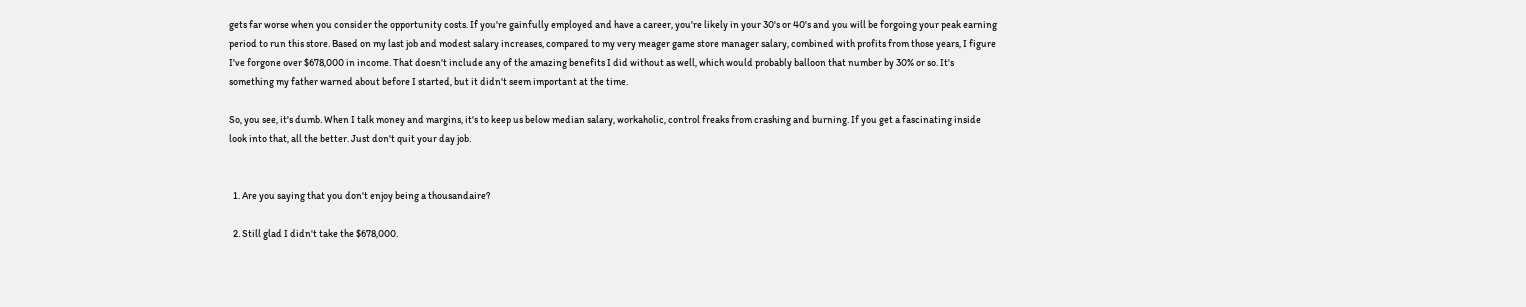gets far worse when you consider the opportunity costs. If you're gainfully employed and have a career, you're likely in your 30's or 40's and you will be forgoing your peak earning period to run this store. Based on my last job and modest salary increases, compared to my very meager game store manager salary, combined with profits from those years, I figure I've forgone over $678,000 in income. That doesn't include any of the amazing benefits I did without as well, which would probably balloon that number by 30% or so. It's something my father warned about before I started, but it didn't seem important at the time.

So, you see, it's dumb. When I talk money and margins, it's to keep us below median salary, workaholic, control freaks from crashing and burning. If you get a fascinating inside look into that, all the better. Just don't quit your day job.


  1. Are you saying that you don't enjoy being a thousandaire?

  2. Still glad I didn't take the $678,000.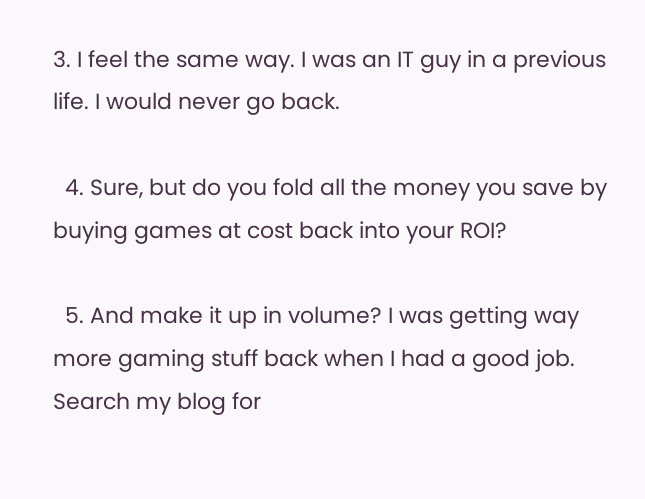3. I feel the same way. I was an IT guy in a previous life. I would never go back.

  4. Sure, but do you fold all the money you save by buying games at cost back into your ROI?

  5. And make it up in volume? I was getting way more gaming stuff back when I had a good job. Search my blog for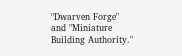"Dwarven Forge" and "Miniature Building Authority."